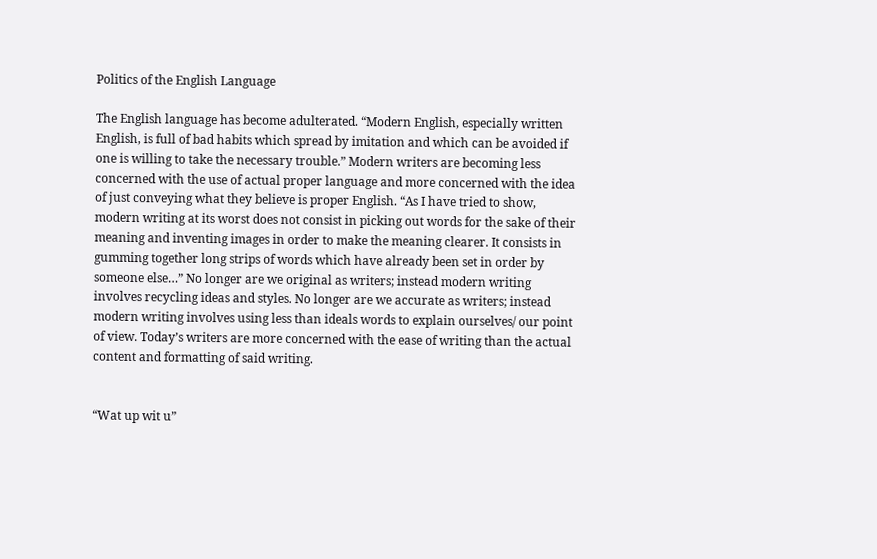Politics of the English Language

The English language has become adulterated. “Modern English, especially written English, is full of bad habits which spread by imitation and which can be avoided if one is willing to take the necessary trouble.” Modern writers are becoming less concerned with the use of actual proper language and more concerned with the idea of just conveying what they believe is proper English. “As I have tried to show, modern writing at its worst does not consist in picking out words for the sake of their meaning and inventing images in order to make the meaning clearer. It consists in gumming together long strips of words which have already been set in order by someone else…” No longer are we original as writers; instead modern writing involves recycling ideas and styles. No longer are we accurate as writers; instead modern writing involves using less than ideals words to explain ourselves/ our point of view. Today’s writers are more concerned with the ease of writing than the actual content and formatting of said writing.


“Wat up wit u”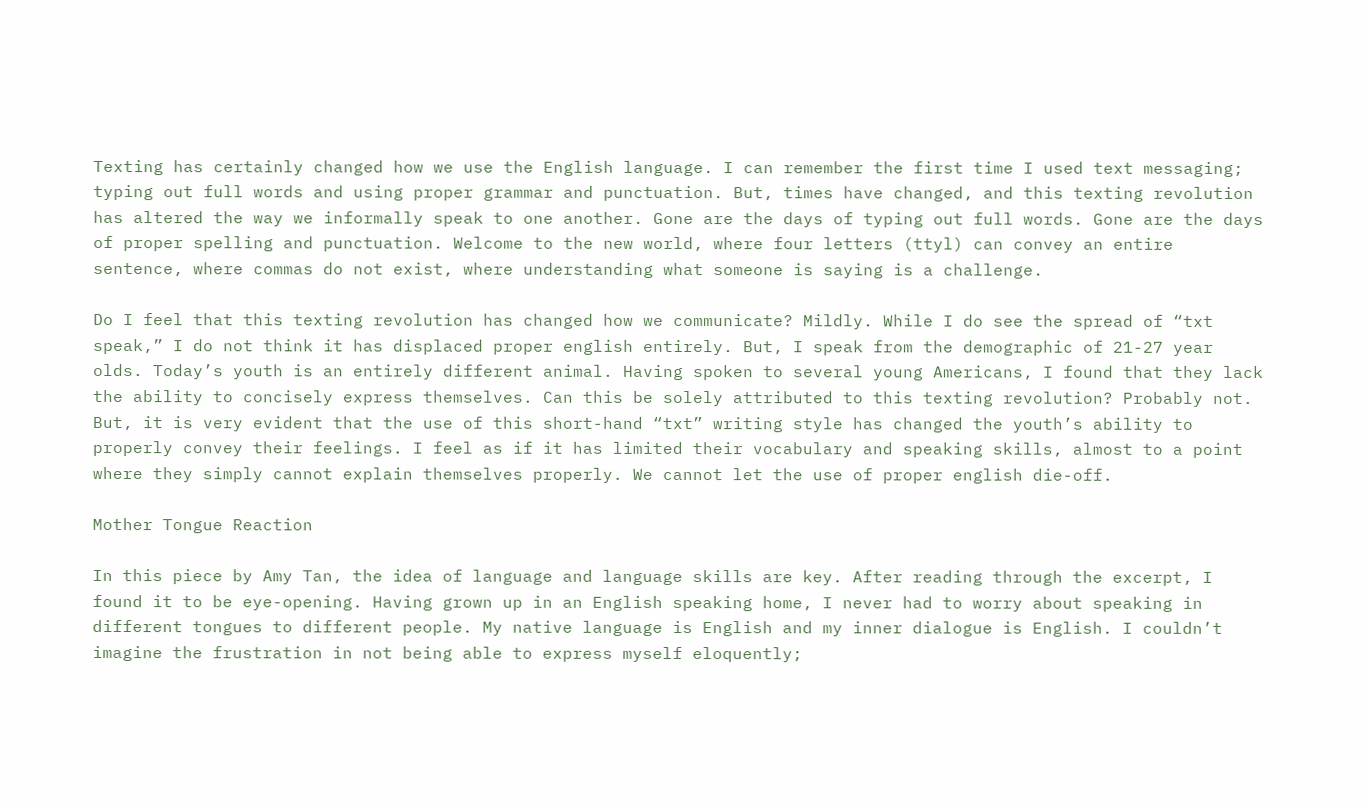Texting has certainly changed how we use the English language. I can remember the first time I used text messaging; typing out full words and using proper grammar and punctuation. But, times have changed, and this texting revolution has altered the way we informally speak to one another. Gone are the days of typing out full words. Gone are the days of proper spelling and punctuation. Welcome to the new world, where four letters (ttyl) can convey an entire sentence, where commas do not exist, where understanding what someone is saying is a challenge.

Do I feel that this texting revolution has changed how we communicate? Mildly. While I do see the spread of “txt speak,” I do not think it has displaced proper english entirely. But, I speak from the demographic of 21-27 year olds. Today’s youth is an entirely different animal. Having spoken to several young Americans, I found that they lack the ability to concisely express themselves. Can this be solely attributed to this texting revolution? Probably not. But, it is very evident that the use of this short-hand “txt” writing style has changed the youth’s ability to properly convey their feelings. I feel as if it has limited their vocabulary and speaking skills, almost to a point where they simply cannot explain themselves properly. We cannot let the use of proper english die-off.

Mother Tongue Reaction

In this piece by Amy Tan, the idea of language and language skills are key. After reading through the excerpt, I found it to be eye-opening. Having grown up in an English speaking home, I never had to worry about speaking in different tongues to different people. My native language is English and my inner dialogue is English. I couldn’t imagine the frustration in not being able to express myself eloquently;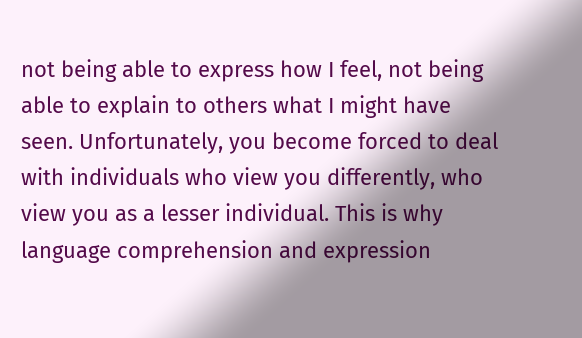not being able to express how I feel, not being able to explain to others what I might have seen. Unfortunately, you become forced to deal with individuals who view you differently, who view you as a lesser individual. This is why language comprehension and expression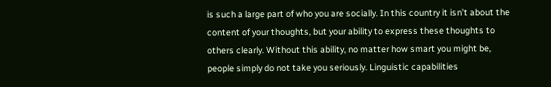is such a large part of who you are socially. In this country it isn’t about the content of your thoughts, but your ability to express these thoughts to others clearly. Without this ability, no matter how smart you might be, people simply do not take you seriously. Linguistic capabilities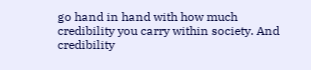go hand in hand with how much credibility you carry within society. And credibility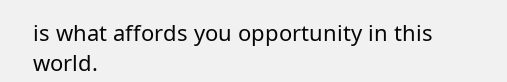is what affords you opportunity in this world.